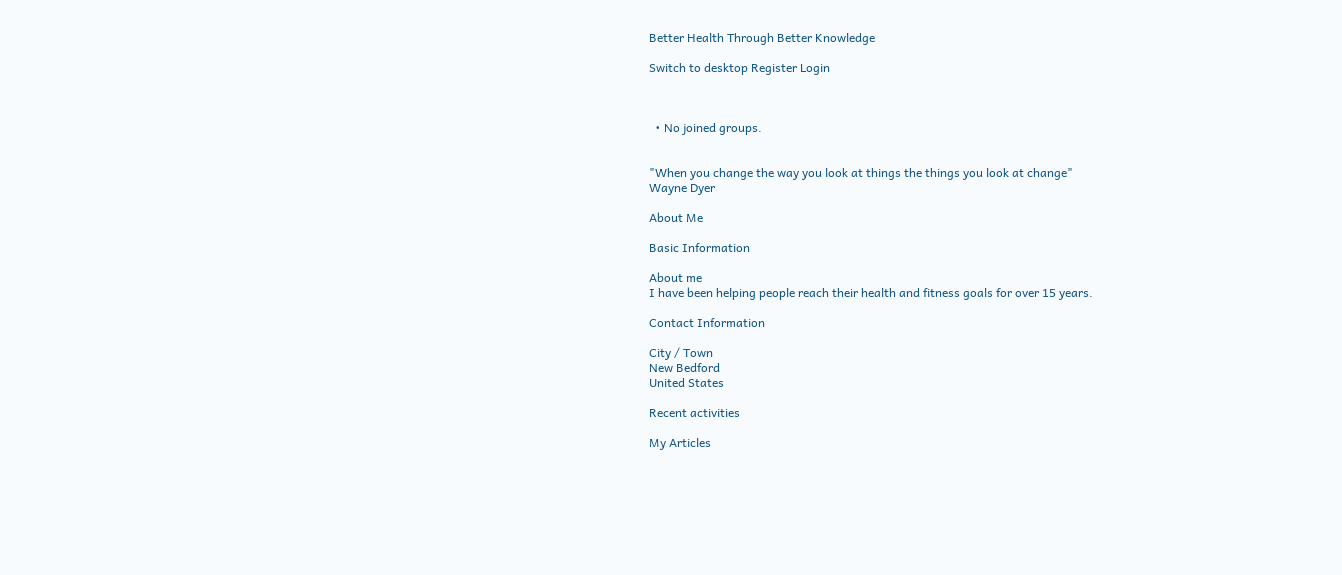Better Health Through Better Knowledge

Switch to desktop Register Login



  • No joined groups.


"When you change the way you look at things the things you look at change"
Wayne Dyer

About Me

Basic Information

About me
I have been helping people reach their health and fitness goals for over 15 years.

Contact Information

City / Town
New Bedford
United States

Recent activities

My Articles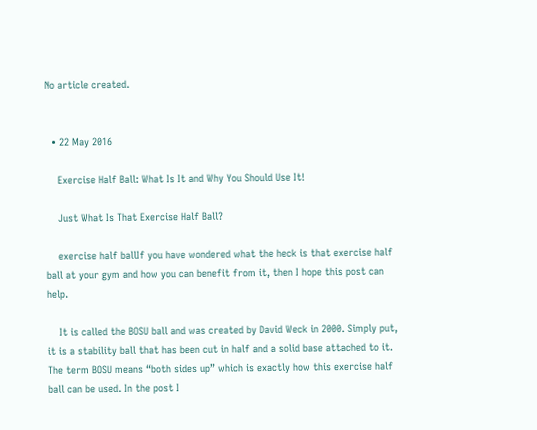No article created.


  • 22 May 2016

    Exercise Half Ball: What Is It and Why You Should Use It!

    Just What Is That Exercise Half Ball?

    exercise half ballIf you have wondered what the heck is that exercise half ball at your gym and how you can benefit from it, then I hope this post can help.

    It is called the BOSU ball and was created by David Weck in 2000. Simply put, it is a stability ball that has been cut in half and a solid base attached to it. The term BOSU means “both sides up” which is exactly how this exercise half ball can be used. In the post I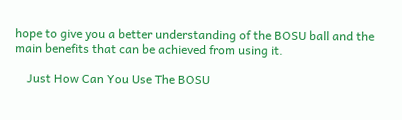hope to give you a better understanding of the BOSU ball and the main benefits that can be achieved from using it.

    Just How Can You Use The BOSU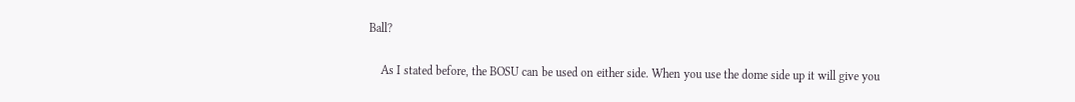Ball?

    As I stated before, the BOSU can be used on either side. When you use the dome side up it will give you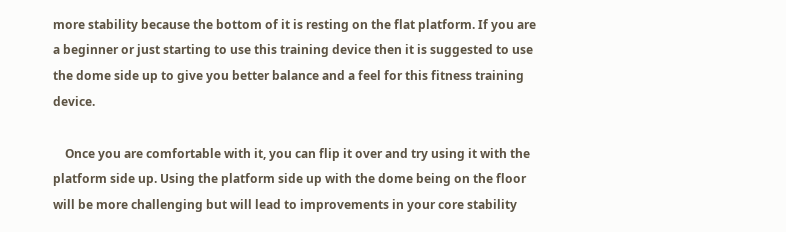more stability because the bottom of it is resting on the flat platform. If you are a beginner or just starting to use this training device then it is suggested to use the dome side up to give you better balance and a feel for this fitness training device.

    Once you are comfortable with it, you can flip it over and try using it with the platform side up. Using the platform side up with the dome being on the floor will be more challenging but will lead to improvements in your core stability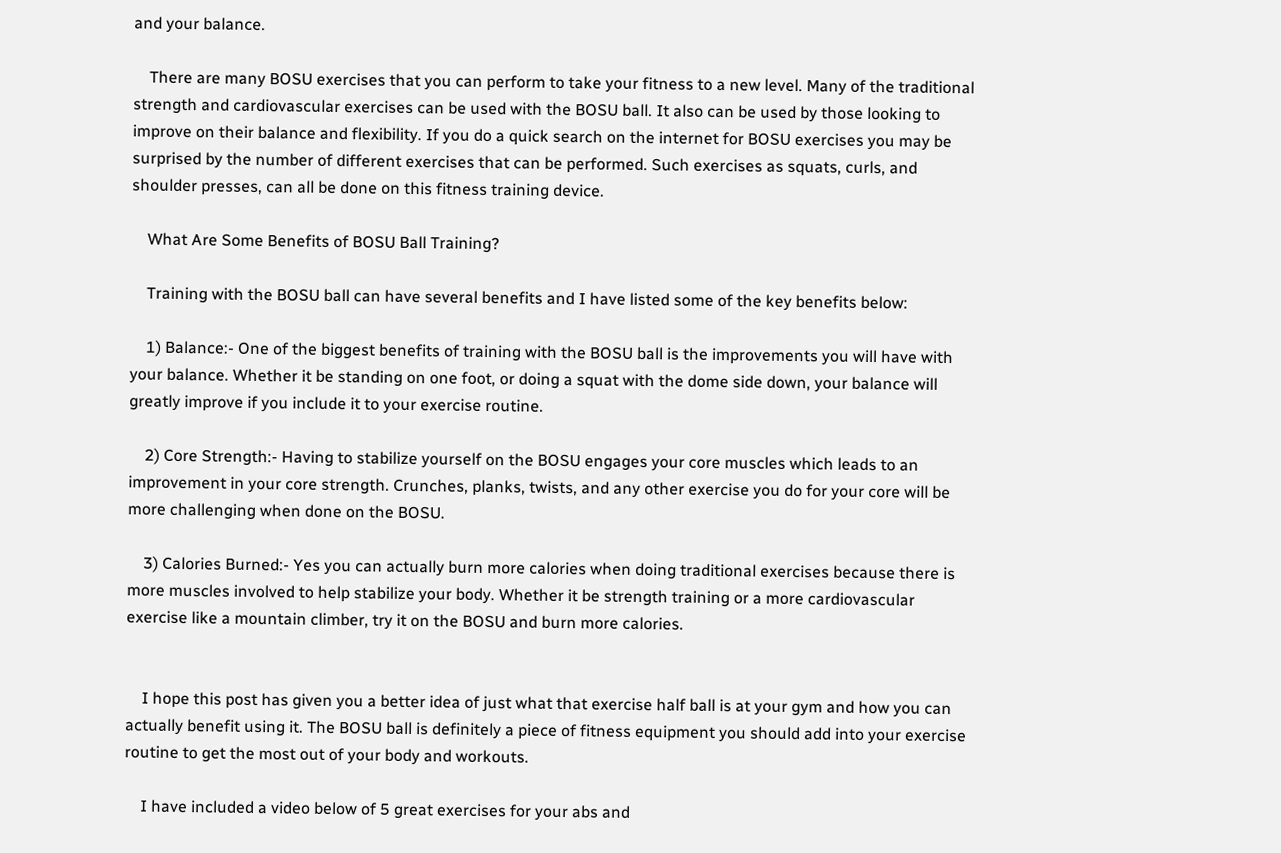and your balance.

    There are many BOSU exercises that you can perform to take your fitness to a new level. Many of the traditional strength and cardiovascular exercises can be used with the BOSU ball. It also can be used by those looking to improve on their balance and flexibility. If you do a quick search on the internet for BOSU exercises you may be surprised by the number of different exercises that can be performed. Such exercises as squats, curls, and shoulder presses, can all be done on this fitness training device.

    What Are Some Benefits of BOSU Ball Training?

    Training with the BOSU ball can have several benefits and I have listed some of the key benefits below:

    1) Balance:- One of the biggest benefits of training with the BOSU ball is the improvements you will have with your balance. Whether it be standing on one foot, or doing a squat with the dome side down, your balance will greatly improve if you include it to your exercise routine.

    2) Core Strength:- Having to stabilize yourself on the BOSU engages your core muscles which leads to an improvement in your core strength. Crunches, planks, twists, and any other exercise you do for your core will be more challenging when done on the BOSU.

    3) Calories Burned:- Yes you can actually burn more calories when doing traditional exercises because there is more muscles involved to help stabilize your body. Whether it be strength training or a more cardiovascular exercise like a mountain climber, try it on the BOSU and burn more calories.


    I hope this post has given you a better idea of just what that exercise half ball is at your gym and how you can actually benefit using it. The BOSU ball is definitely a piece of fitness equipment you should add into your exercise routine to get the most out of your body and workouts.

    I have included a video below of 5 great exercises for your abs and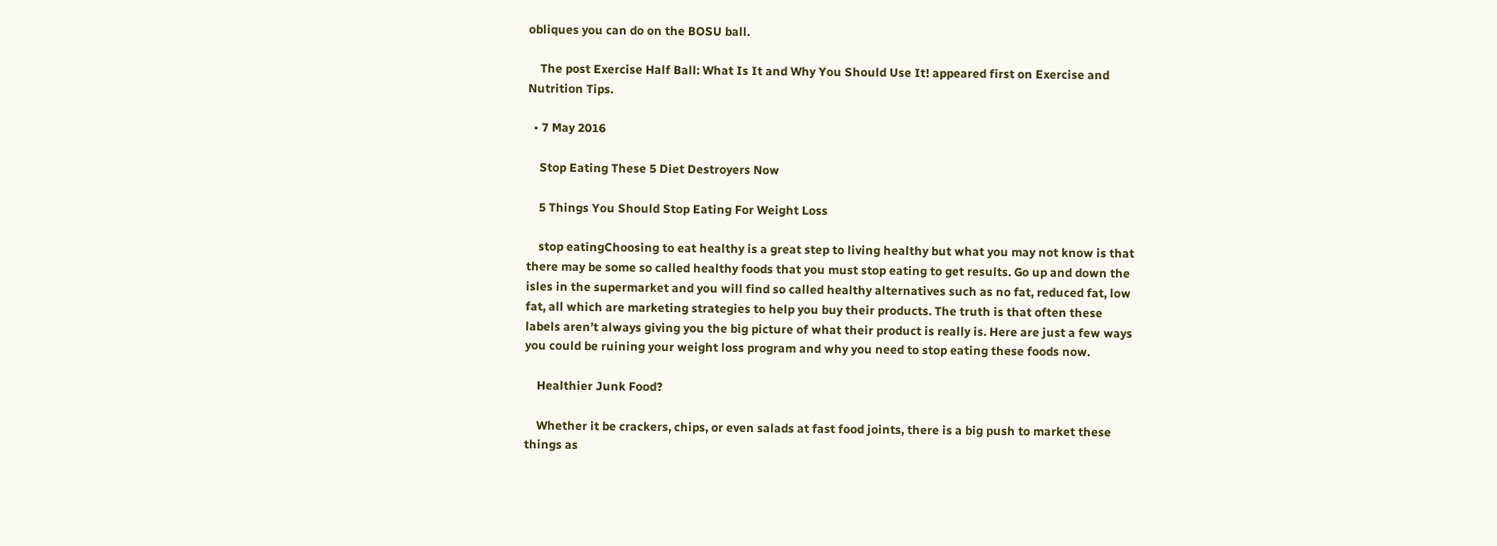obliques you can do on the BOSU ball.

    The post Exercise Half Ball: What Is It and Why You Should Use It! appeared first on Exercise and Nutrition Tips.

  • 7 May 2016

    Stop Eating These 5 Diet Destroyers Now

    5 Things You Should Stop Eating For Weight Loss

    stop eatingChoosing to eat healthy is a great step to living healthy but what you may not know is that there may be some so called healthy foods that you must stop eating to get results. Go up and down the isles in the supermarket and you will find so called healthy alternatives such as no fat, reduced fat, low fat, all which are marketing strategies to help you buy their products. The truth is that often these labels aren’t always giving you the big picture of what their product is really is. Here are just a few ways you could be ruining your weight loss program and why you need to stop eating these foods now.

    Healthier Junk Food?

    Whether it be crackers, chips, or even salads at fast food joints, there is a big push to market these things as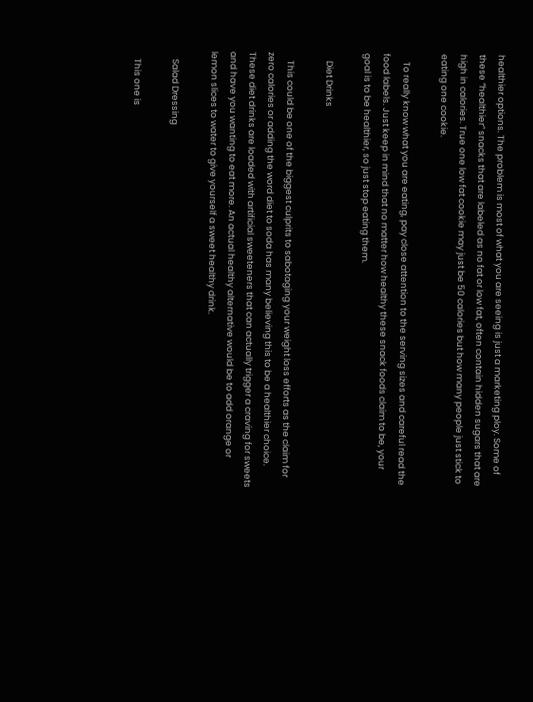healthier options. The problem is most of what you are seeing is just a marketing ploy. Some of these “healthier” snacks that are labeled as no fat or low fat, often contain hidden sugars that are high in calories. True one low fat cookie may just be 50 calories but how many people just stick to eating one cookie.

    To really know what you are eating, pay close attention to the serving sizes and careful read the food labels. Just keep in mind that no matter how healthy these snack foods claim to be, your goal is to be healthier, so just stop eating them.

    Diet Drinks

    This could be one of the biggest culprits to sabotaging your weight loss efforts as the claim for zero calories or adding the word diet to soda has many believing this to be a healthier choice. These diet drinks are loaded with artificial sweeteners that can actually trigger a craving for sweets and have you wanting to eat more. An actual healthy alternative would be to add orange or lemon slices to water to give yourself a sweet healthy drink.

    Salad Dressing

    This one is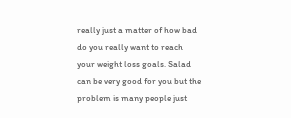really just a matter of how bad do you really want to reach your weight loss goals. Salad can be very good for you but the problem is many people just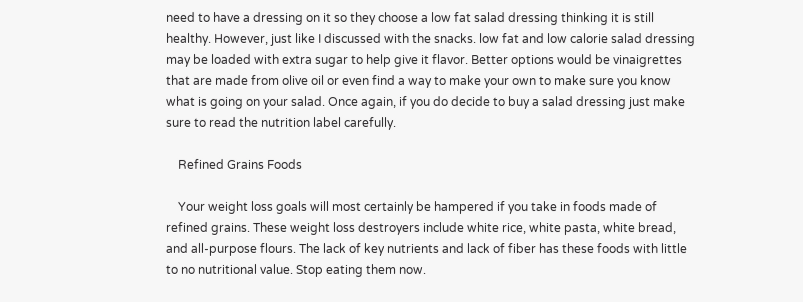need to have a dressing on it so they choose a low fat salad dressing thinking it is still healthy. However, just like I discussed with the snacks. low fat and low calorie salad dressing may be loaded with extra sugar to help give it flavor. Better options would be vinaigrettes that are made from olive oil or even find a way to make your own to make sure you know what is going on your salad. Once again, if you do decide to buy a salad dressing just make sure to read the nutrition label carefully.

    Refined Grains Foods

    Your weight loss goals will most certainly be hampered if you take in foods made of refined grains. These weight loss destroyers include white rice, white pasta, white bread, and all-purpose flours. The lack of key nutrients and lack of fiber has these foods with little to no nutritional value. Stop eating them now.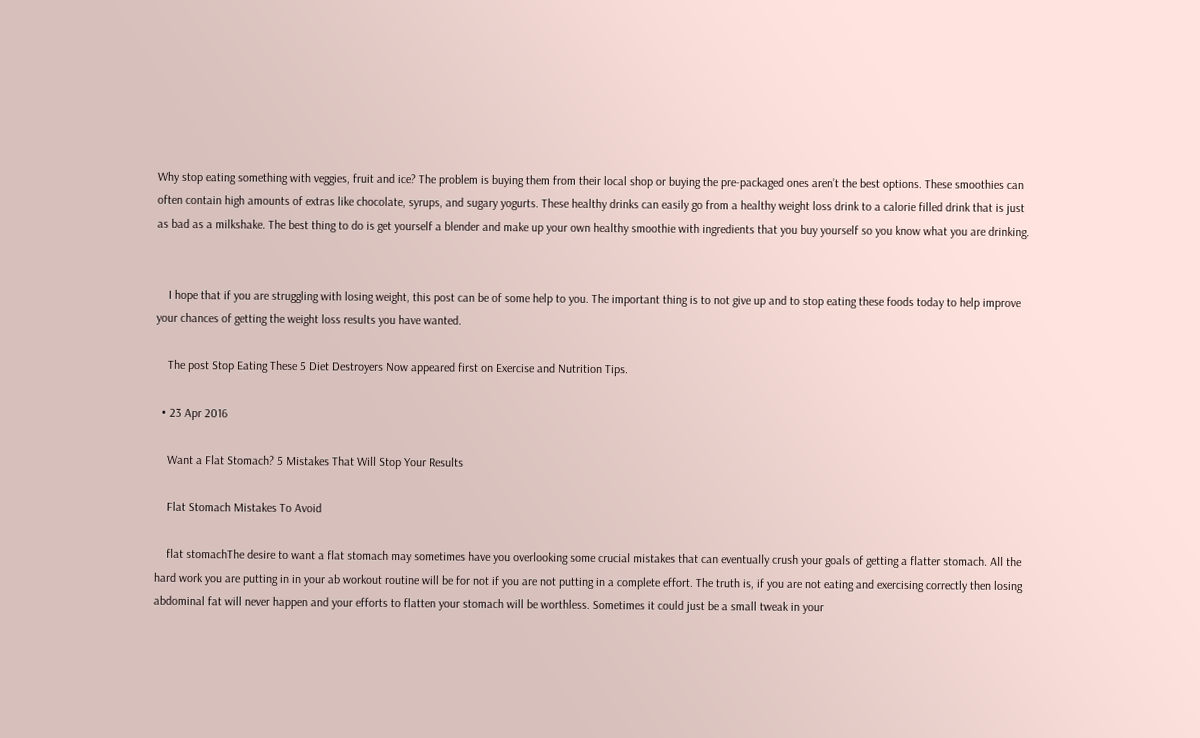Why stop eating something with veggies, fruit and ice? The problem is buying them from their local shop or buying the pre-packaged ones aren’t the best options. These smoothies can often contain high amounts of extras like chocolate, syrups, and sugary yogurts. These healthy drinks can easily go from a healthy weight loss drink to a calorie filled drink that is just as bad as a milkshake. The best thing to do is get yourself a blender and make up your own healthy smoothie with ingredients that you buy yourself so you know what you are drinking.


    I hope that if you are struggling with losing weight, this post can be of some help to you. The important thing is to not give up and to stop eating these foods today to help improve your chances of getting the weight loss results you have wanted.

    The post Stop Eating These 5 Diet Destroyers Now appeared first on Exercise and Nutrition Tips.

  • 23 Apr 2016

    Want a Flat Stomach? 5 Mistakes That Will Stop Your Results

    Flat Stomach Mistakes To Avoid

    flat stomachThe desire to want a flat stomach may sometimes have you overlooking some crucial mistakes that can eventually crush your goals of getting a flatter stomach. All the hard work you are putting in in your ab workout routine will be for not if you are not putting in a complete effort. The truth is, if you are not eating and exercising correctly then losing abdominal fat will never happen and your efforts to flatten your stomach will be worthless. Sometimes it could just be a small tweak in your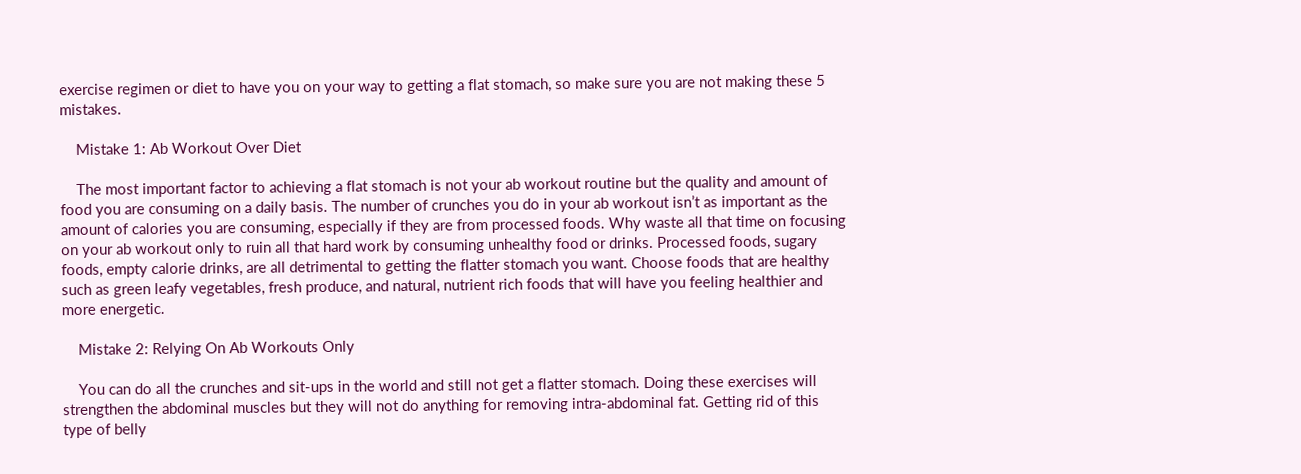exercise regimen or diet to have you on your way to getting a flat stomach, so make sure you are not making these 5 mistakes.

    Mistake 1: Ab Workout Over Diet

    The most important factor to achieving a flat stomach is not your ab workout routine but the quality and amount of food you are consuming on a daily basis. The number of crunches you do in your ab workout isn’t as important as the amount of calories you are consuming, especially if they are from processed foods. Why waste all that time on focusing on your ab workout only to ruin all that hard work by consuming unhealthy food or drinks. Processed foods, sugary foods, empty calorie drinks, are all detrimental to getting the flatter stomach you want. Choose foods that are healthy such as green leafy vegetables, fresh produce, and natural, nutrient rich foods that will have you feeling healthier and more energetic.

    Mistake 2: Relying On Ab Workouts Only

    You can do all the crunches and sit-ups in the world and still not get a flatter stomach. Doing these exercises will strengthen the abdominal muscles but they will not do anything for removing intra-abdominal fat. Getting rid of this type of belly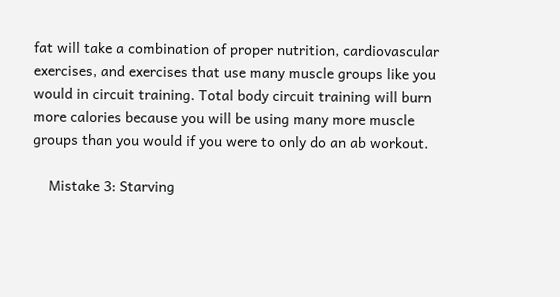fat will take a combination of proper nutrition, cardiovascular exercises, and exercises that use many muscle groups like you would in circuit training. Total body circuit training will burn more calories because you will be using many more muscle groups than you would if you were to only do an ab workout.

    Mistake 3: Starving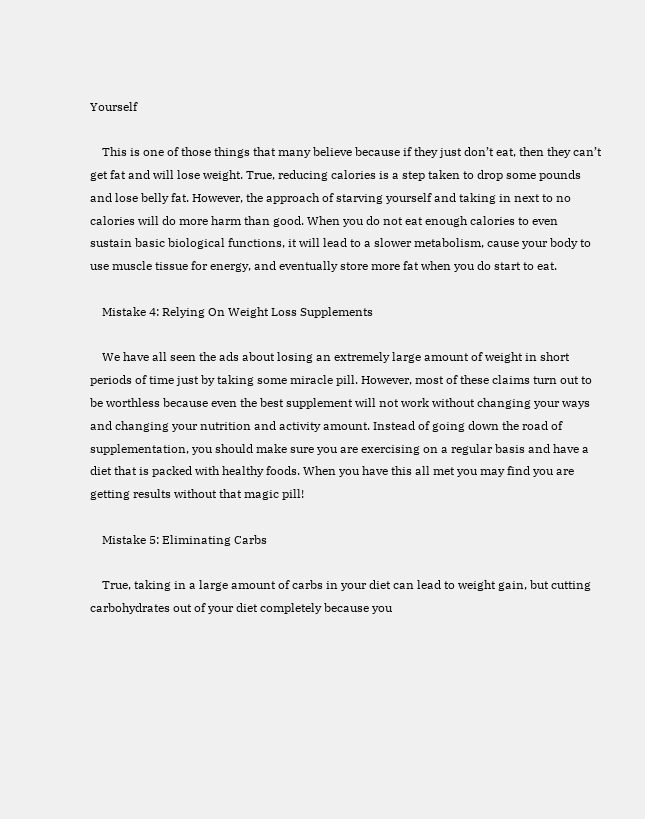Yourself

    This is one of those things that many believe because if they just don’t eat, then they can’t get fat and will lose weight. True, reducing calories is a step taken to drop some pounds and lose belly fat. However, the approach of starving yourself and taking in next to no calories will do more harm than good. When you do not eat enough calories to even sustain basic biological functions, it will lead to a slower metabolism, cause your body to use muscle tissue for energy, and eventually store more fat when you do start to eat.

    Mistake 4: Relying On Weight Loss Supplements

    We have all seen the ads about losing an extremely large amount of weight in short periods of time just by taking some miracle pill. However, most of these claims turn out to be worthless because even the best supplement will not work without changing your ways and changing your nutrition and activity amount. Instead of going down the road of supplementation, you should make sure you are exercising on a regular basis and have a diet that is packed with healthy foods. When you have this all met you may find you are getting results without that magic pill!

    Mistake 5: Eliminating Carbs

    True, taking in a large amount of carbs in your diet can lead to weight gain, but cutting carbohydrates out of your diet completely because you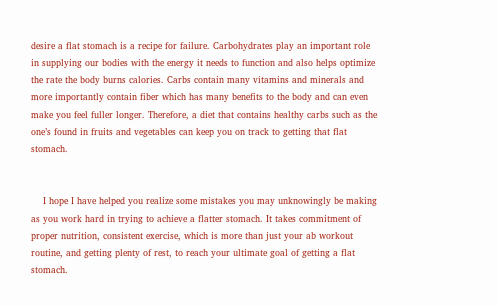desire a flat stomach is a recipe for failure. Carbohydrates play an important role in supplying our bodies with the energy it needs to function and also helps optimize the rate the body burns calories. Carbs contain many vitamins and minerals and more importantly contain fiber which has many benefits to the body and can even make you feel fuller longer. Therefore, a diet that contains healthy carbs such as the one’s found in fruits and vegetables can keep you on track to getting that flat stomach.


    I hope I have helped you realize some mistakes you may unknowingly be making as you work hard in trying to achieve a flatter stomach. It takes commitment of proper nutrition, consistent exercise, which is more than just your ab workout routine, and getting plenty of rest, to reach your ultimate goal of getting a flat stomach.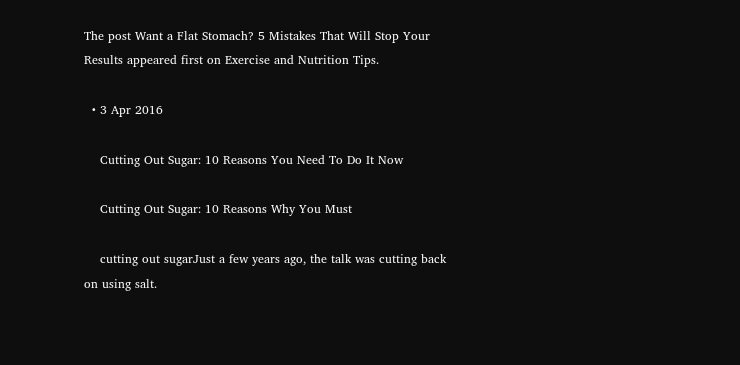The post Want a Flat Stomach? 5 Mistakes That Will Stop Your Results appeared first on Exercise and Nutrition Tips.

  • 3 Apr 2016

    Cutting Out Sugar: 10 Reasons You Need To Do It Now

    Cutting Out Sugar: 10 Reasons Why You Must

    cutting out sugarJust a few years ago, the talk was cutting back on using salt.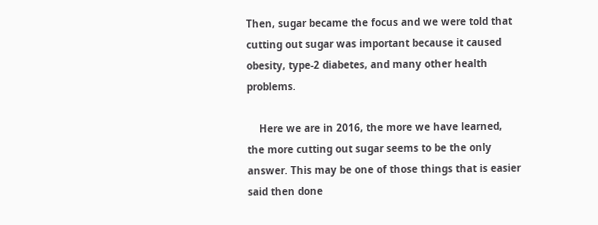Then, sugar became the focus and we were told that cutting out sugar was important because it caused obesity, type-2 diabetes, and many other health problems.

    Here we are in 2016, the more we have learned, the more cutting out sugar seems to be the only answer. This may be one of those things that is easier said then done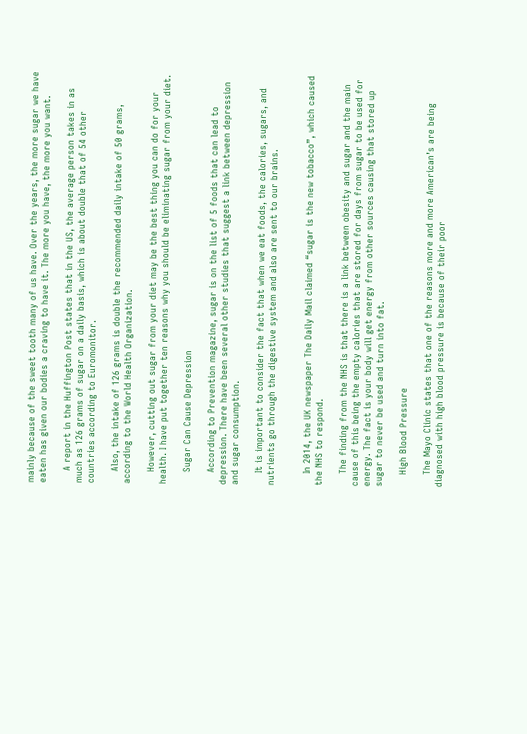mainly because of the sweet tooth many of us have. Over the years, the more sugar we have eaten has given our bodies a craving to have it. The more you have, the more you want.

    A report in the Huffington Post states that in the US, the average person takes in as much as 126 grams of sugar on a daily basis, which is about double that of 54 other countries according to Euromonitor.

    Also, the intake of 126 grams is double the recommended daily intake of 50 grams, according to the World Health Organization.

    However, cutting out sugar from your diet may be the best thing you can do for your health. I have put together ten reasons why you should be eliminating sugar from your diet.

    Sugar Can Cause Depression

    According to Prevention magazine, sugar is on the list of 5 foods that can lead to depression. There have been several other studies that suggest a link between depression and sugar consumption.

    It is important to consider the fact that when we eat foods, the calories, sugars, and nutrients go through the digestive system and also are sent to our brains.


    In 2014, the UK newspaper The Daily Mail claimed “sugar is the new tobacco”, which caused the NHS to respond.

    The finding from the NHS is that there is a link between obesity and sugar and the main cause of this being the empty calories that are stored for days from sugar to be used for energy. The fact is your body will get energy from other sources causing that stored up sugar to never be used and turn into fat.

    High Blood Pressure

    The Mayo Clinic states that one of the reasons more and more American’s are being diagnosed with high blood pressure is because of their poor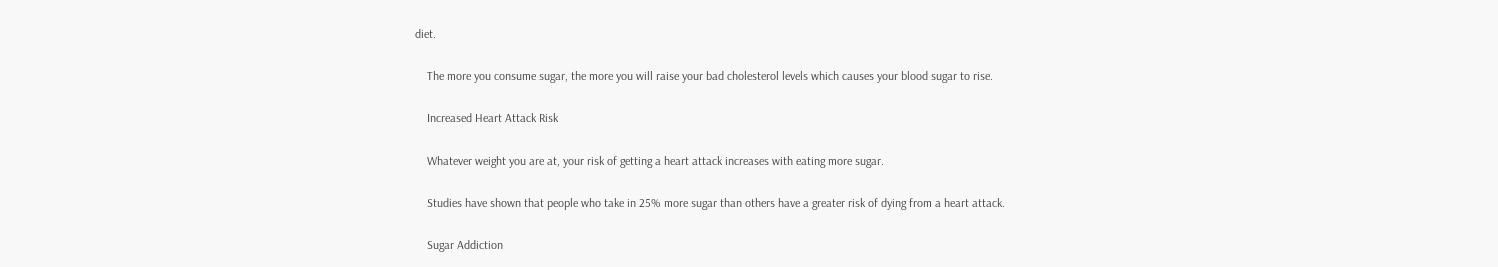diet.

    The more you consume sugar, the more you will raise your bad cholesterol levels which causes your blood sugar to rise.

    Increased Heart Attack Risk

    Whatever weight you are at, your risk of getting a heart attack increases with eating more sugar.

    Studies have shown that people who take in 25% more sugar than others have a greater risk of dying from a heart attack.

    Sugar Addiction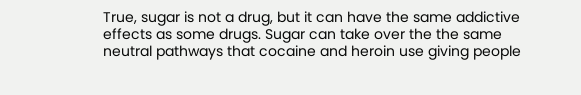True, sugar is not a drug, but it can have the same addictive effects as some drugs. Sugar can take over the the same neutral pathways that cocaine and heroin use giving people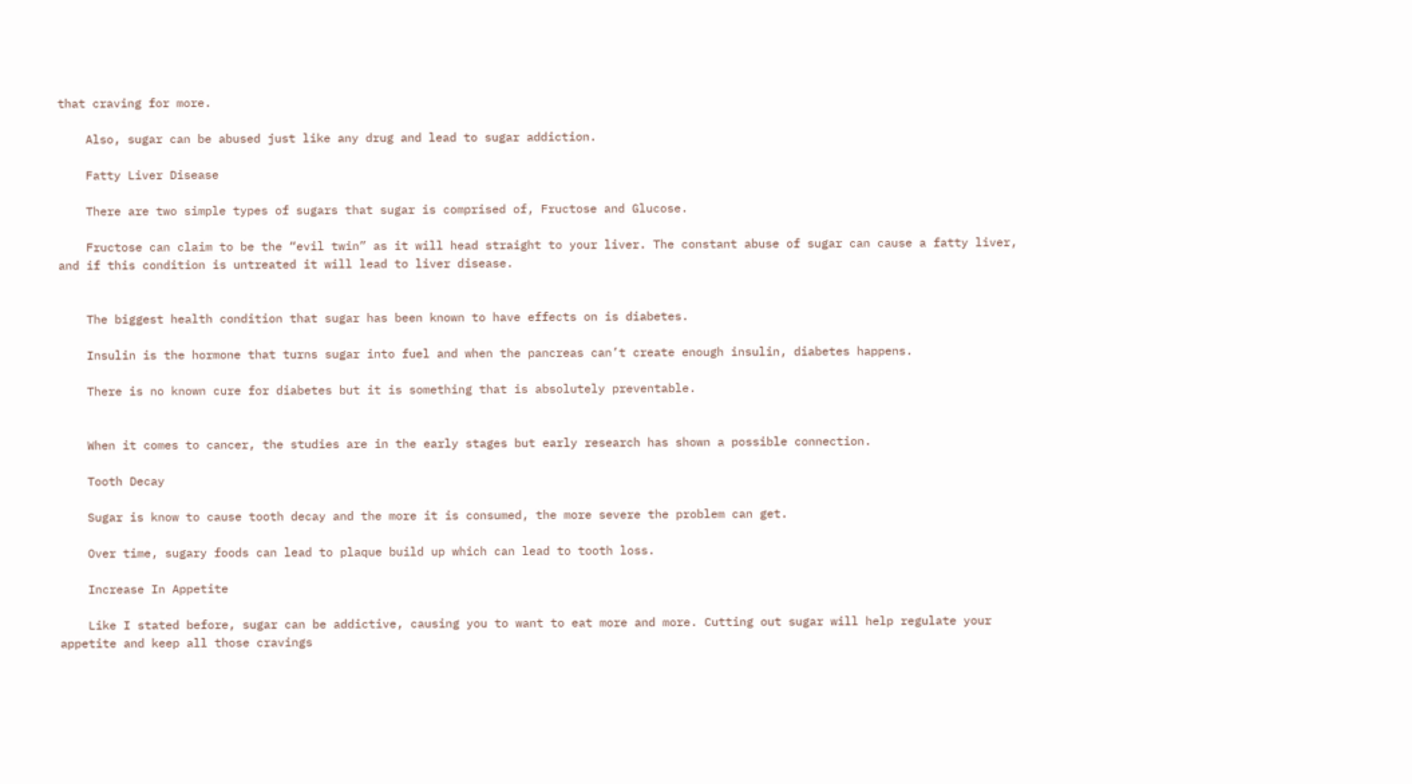that craving for more.

    Also, sugar can be abused just like any drug and lead to sugar addiction.

    Fatty Liver Disease

    There are two simple types of sugars that sugar is comprised of, Fructose and Glucose.

    Fructose can claim to be the “evil twin” as it will head straight to your liver. The constant abuse of sugar can cause a fatty liver, and if this condition is untreated it will lead to liver disease.


    The biggest health condition that sugar has been known to have effects on is diabetes.

    Insulin is the hormone that turns sugar into fuel and when the pancreas can’t create enough insulin, diabetes happens.

    There is no known cure for diabetes but it is something that is absolutely preventable.


    When it comes to cancer, the studies are in the early stages but early research has shown a possible connection.

    Tooth Decay

    Sugar is know to cause tooth decay and the more it is consumed, the more severe the problem can get.

    Over time, sugary foods can lead to plaque build up which can lead to tooth loss.

    Increase In Appetite

    Like I stated before, sugar can be addictive, causing you to want to eat more and more. Cutting out sugar will help regulate your appetite and keep all those cravings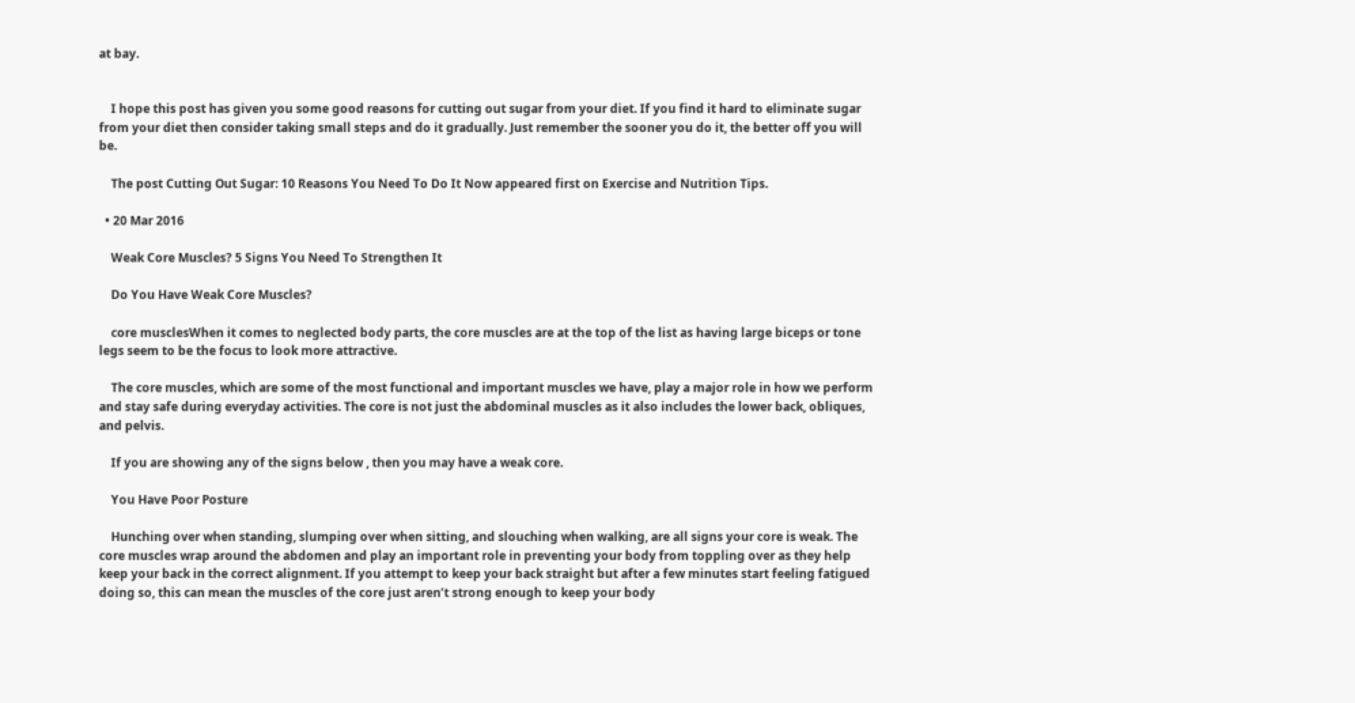at bay.


    I hope this post has given you some good reasons for cutting out sugar from your diet. If you find it hard to eliminate sugar from your diet then consider taking small steps and do it gradually. Just remember the sooner you do it, the better off you will be.

    The post Cutting Out Sugar: 10 Reasons You Need To Do It Now appeared first on Exercise and Nutrition Tips.

  • 20 Mar 2016

    Weak Core Muscles? 5 Signs You Need To Strengthen It

    Do You Have Weak Core Muscles?

    core musclesWhen it comes to neglected body parts, the core muscles are at the top of the list as having large biceps or tone legs seem to be the focus to look more attractive.

    The core muscles, which are some of the most functional and important muscles we have, play a major role in how we perform and stay safe during everyday activities. The core is not just the abdominal muscles as it also includes the lower back, obliques, and pelvis.

    If you are showing any of the signs below , then you may have a weak core.

    You Have Poor Posture

    Hunching over when standing, slumping over when sitting, and slouching when walking, are all signs your core is weak. The core muscles wrap around the abdomen and play an important role in preventing your body from toppling over as they help keep your back in the correct alignment. If you attempt to keep your back straight but after a few minutes start feeling fatigued doing so, this can mean the muscles of the core just aren’t strong enough to keep your body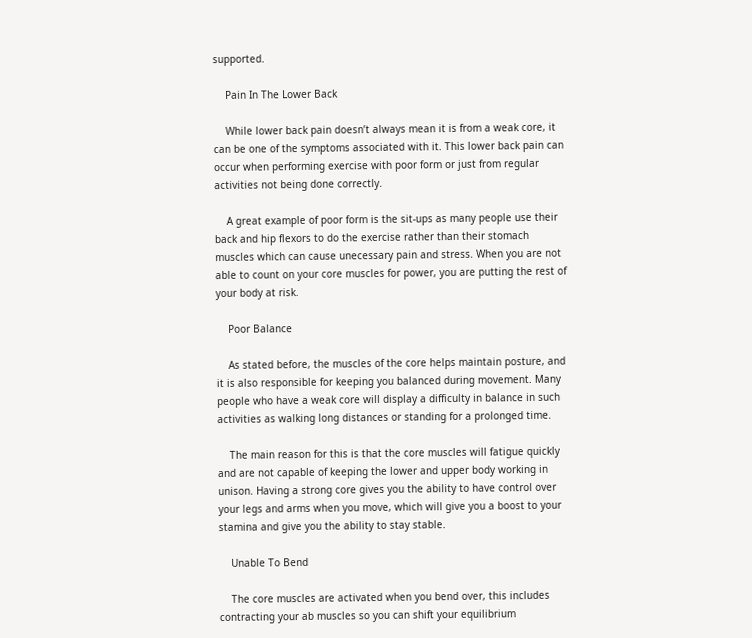supported.

    Pain In The Lower Back

    While lower back pain doesn’t always mean it is from a weak core, it can be one of the symptoms associated with it. This lower back pain can occur when performing exercise with poor form or just from regular activities not being done correctly.

    A great example of poor form is the sit-ups as many people use their back and hip flexors to do the exercise rather than their stomach muscles which can cause unecessary pain and stress. When you are not able to count on your core muscles for power, you are putting the rest of your body at risk.

    Poor Balance

    As stated before, the muscles of the core helps maintain posture, and it is also responsible for keeping you balanced during movement. Many people who have a weak core will display a difficulty in balance in such activities as walking long distances or standing for a prolonged time.

    The main reason for this is that the core muscles will fatigue quickly and are not capable of keeping the lower and upper body working in unison. Having a strong core gives you the ability to have control over your legs and arms when you move, which will give you a boost to your stamina and give you the ability to stay stable.

    Unable To Bend

    The core muscles are activated when you bend over, this includes contracting your ab muscles so you can shift your equilibrium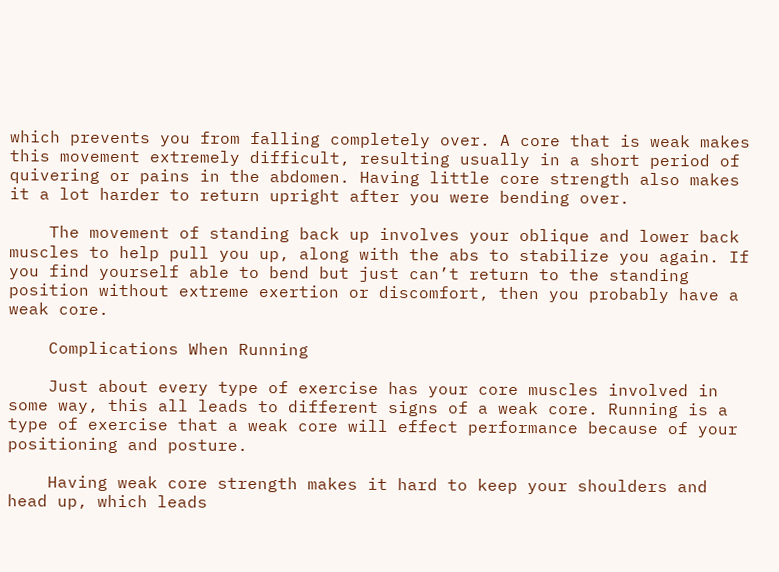which prevents you from falling completely over. A core that is weak makes this movement extremely difficult, resulting usually in a short period of quivering or pains in the abdomen. Having little core strength also makes it a lot harder to return upright after you were bending over.

    The movement of standing back up involves your oblique and lower back muscles to help pull you up, along with the abs to stabilize you again. If you find yourself able to bend but just can’t return to the standing position without extreme exertion or discomfort, then you probably have a weak core.

    Complications When Running

    Just about every type of exercise has your core muscles involved in some way, this all leads to different signs of a weak core. Running is a type of exercise that a weak core will effect performance because of your positioning and posture.

    Having weak core strength makes it hard to keep your shoulders and head up, which leads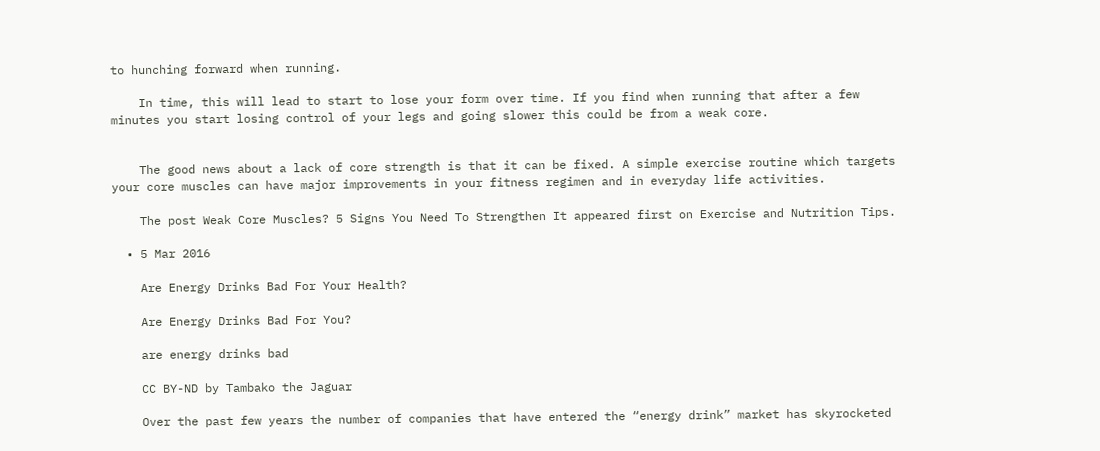to hunching forward when running.

    In time, this will lead to start to lose your form over time. If you find when running that after a few minutes you start losing control of your legs and going slower this could be from a weak core.


    The good news about a lack of core strength is that it can be fixed. A simple exercise routine which targets your core muscles can have major improvements in your fitness regimen and in everyday life activities.

    The post Weak Core Muscles? 5 Signs You Need To Strengthen It appeared first on Exercise and Nutrition Tips.

  • 5 Mar 2016

    Are Energy Drinks Bad For Your Health?

    Are Energy Drinks Bad For You?

    are energy drinks bad

    CC BY-ND by Tambako the Jaguar

    Over the past few years the number of companies that have entered the “energy drink” market has skyrocketed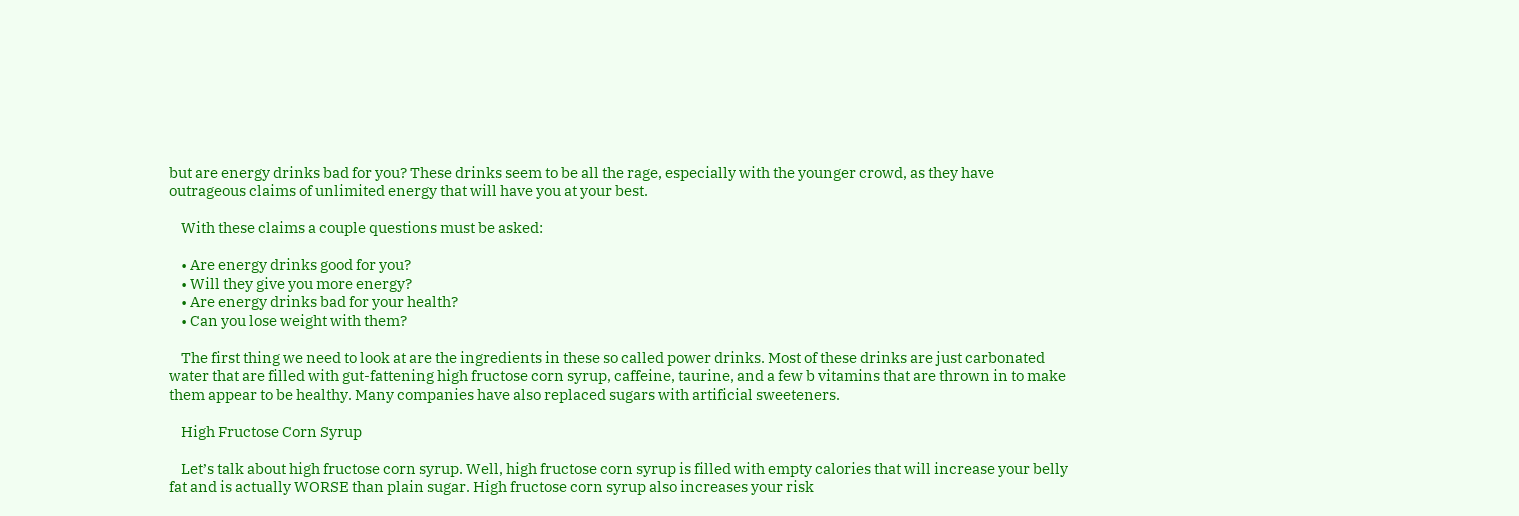but are energy drinks bad for you? These drinks seem to be all the rage, especially with the younger crowd, as they have outrageous claims of unlimited energy that will have you at your best.

    With these claims a couple questions must be asked:

    • Are energy drinks good for you?
    • Will they give you more energy?
    • Are energy drinks bad for your health?
    • Can you lose weight with them?

    The first thing we need to look at are the ingredients in these so called power drinks. Most of these drinks are just carbonated water that are filled with gut-fattening high fructose corn syrup, caffeine, taurine, and a few b vitamins that are thrown in to make them appear to be healthy. Many companies have also replaced sugars with artificial sweeteners.

    High Fructose Corn Syrup

    Let’s talk about high fructose corn syrup. Well, high fructose corn syrup is filled with empty calories that will increase your belly fat and is actually WORSE than plain sugar. High fructose corn syrup also increases your risk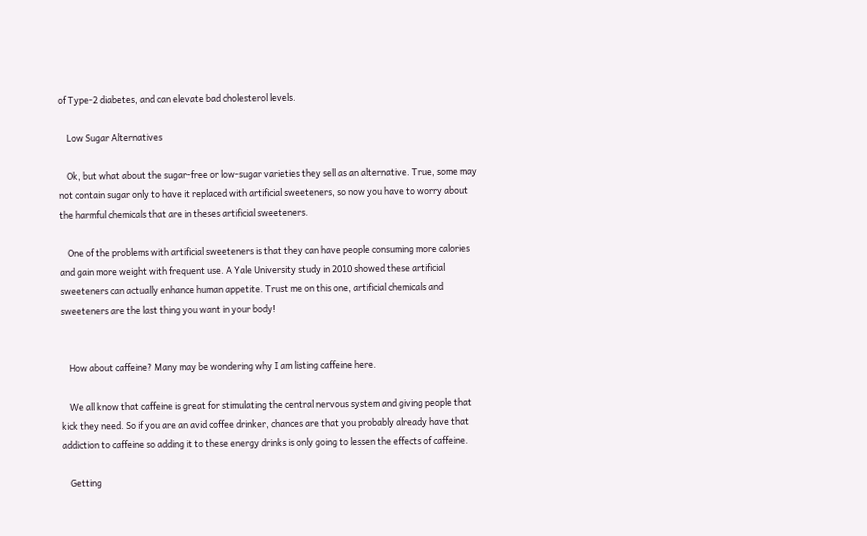of Type-2 diabetes, and can elevate bad cholesterol levels.

    Low Sugar Alternatives

    Ok, but what about the sugar-free or low-sugar varieties they sell as an alternative. True, some may not contain sugar only to have it replaced with artificial sweeteners, so now you have to worry about the harmful chemicals that are in theses artificial sweeteners.

    One of the problems with artificial sweeteners is that they can have people consuming more calories and gain more weight with frequent use. A Yale University study in 2010 showed these artificial sweeteners can actually enhance human appetite. Trust me on this one, artificial chemicals and sweeteners are the last thing you want in your body!


    How about caffeine? Many may be wondering why I am listing caffeine here.

    We all know that caffeine is great for stimulating the central nervous system and giving people that kick they need. So if you are an avid coffee drinker, chances are that you probably already have that addiction to caffeine so adding it to these energy drinks is only going to lessen the effects of caffeine.

    Getting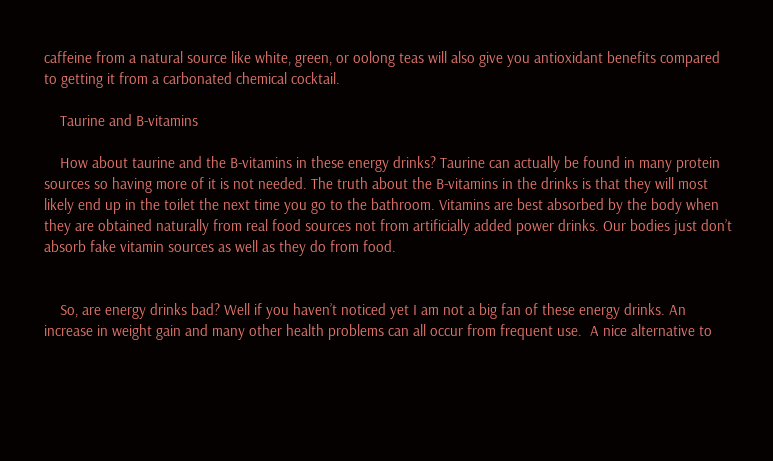caffeine from a natural source like white, green, or oolong teas will also give you antioxidant benefits compared to getting it from a carbonated chemical cocktail.

    Taurine and B-vitamins

    How about taurine and the B-vitamins in these energy drinks? Taurine can actually be found in many protein sources so having more of it is not needed. The truth about the B-vitamins in the drinks is that they will most likely end up in the toilet the next time you go to the bathroom. Vitamins are best absorbed by the body when they are obtained naturally from real food sources not from artificially added power drinks. Our bodies just don’t absorb fake vitamin sources as well as they do from food.


    So, are energy drinks bad? Well if you haven’t noticed yet I am not a big fan of these energy drinks. An increase in weight gain and many other health problems can all occur from frequent use.  A nice alternative to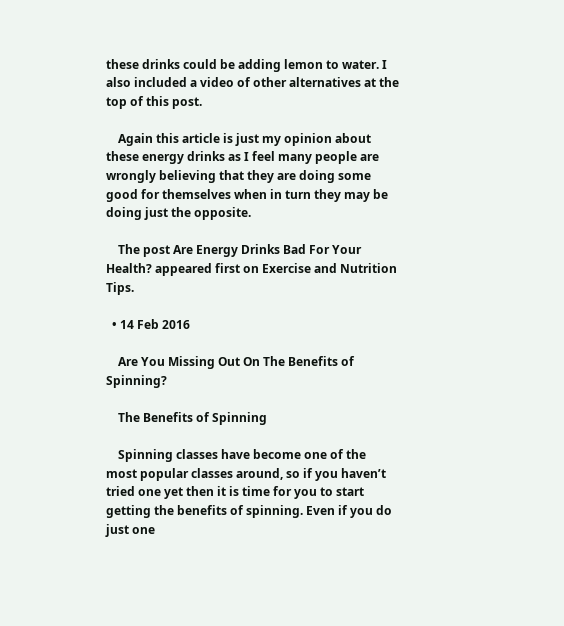these drinks could be adding lemon to water. I also included a video of other alternatives at the top of this post.

    Again this article is just my opinion about these energy drinks as I feel many people are wrongly believing that they are doing some good for themselves when in turn they may be doing just the opposite.

    The post Are Energy Drinks Bad For Your Health? appeared first on Exercise and Nutrition Tips.

  • 14 Feb 2016

    Are You Missing Out On The Benefits of Spinning?

    The Benefits of Spinning

    Spinning classes have become one of the most popular classes around, so if you haven’t tried one yet then it is time for you to start getting the benefits of spinning. Even if you do just one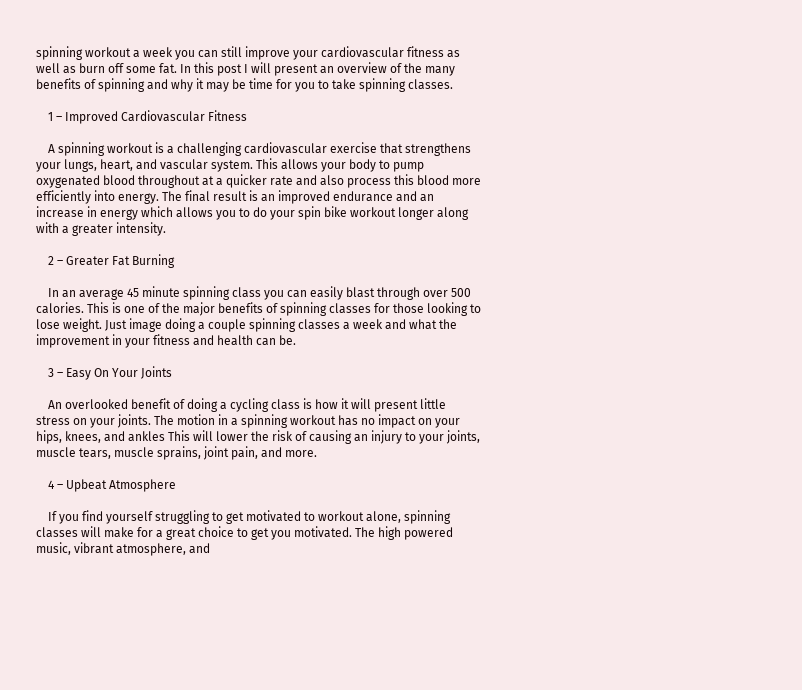spinning workout a week you can still improve your cardiovascular fitness as well as burn off some fat. In this post I will present an overview of the many benefits of spinning and why it may be time for you to take spinning classes.

    1 – Improved Cardiovascular Fitness

    A spinning workout is a challenging cardiovascular exercise that strengthens your lungs, heart, and vascular system. This allows your body to pump oxygenated blood throughout at a quicker rate and also process this blood more efficiently into energy. The final result is an improved endurance and an increase in energy which allows you to do your spin bike workout longer along with a greater intensity.

    2 – Greater Fat Burning

    In an average 45 minute spinning class you can easily blast through over 500 calories. This is one of the major benefits of spinning classes for those looking to lose weight. Just image doing a couple spinning classes a week and what the improvement in your fitness and health can be.

    3 – Easy On Your Joints

    An overlooked benefit of doing a cycling class is how it will present little stress on your joints. The motion in a spinning workout has no impact on your hips, knees, and ankles This will lower the risk of causing an injury to your joints, muscle tears, muscle sprains, joint pain, and more.

    4 – Upbeat Atmosphere

    If you find yourself struggling to get motivated to workout alone, spinning classes will make for a great choice to get you motivated. The high powered music, vibrant atmosphere, and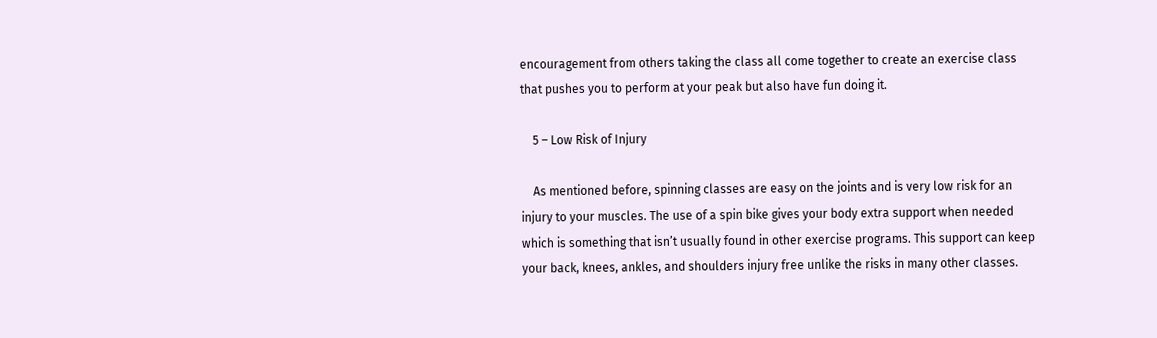encouragement from others taking the class all come together to create an exercise class that pushes you to perform at your peak but also have fun doing it.

    5 – Low Risk of Injury

    As mentioned before, spinning classes are easy on the joints and is very low risk for an injury to your muscles. The use of a spin bike gives your body extra support when needed which is something that isn’t usually found in other exercise programs. This support can keep your back, knees, ankles, and shoulders injury free unlike the risks in many other classes.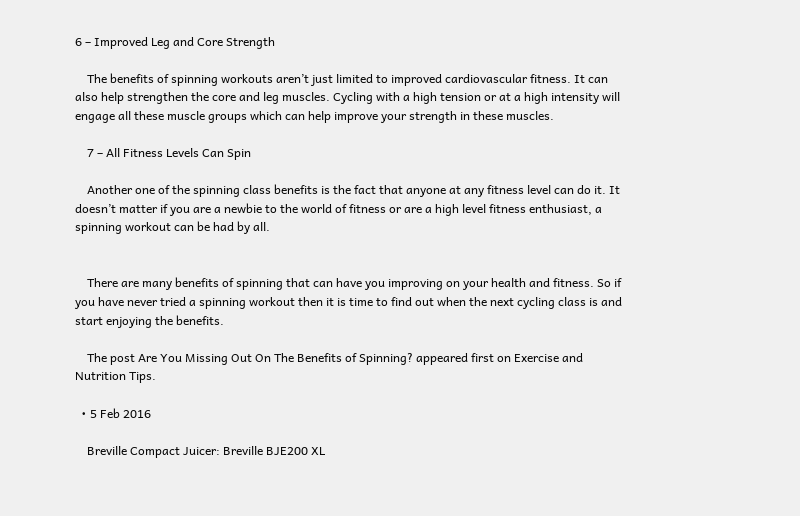6 – Improved Leg and Core Strength

    The benefits of spinning workouts aren’t just limited to improved cardiovascular fitness. It can also help strengthen the core and leg muscles. Cycling with a high tension or at a high intensity will engage all these muscle groups which can help improve your strength in these muscles.

    7 – All Fitness Levels Can Spin

    Another one of the spinning class benefits is the fact that anyone at any fitness level can do it. It doesn’t matter if you are a newbie to the world of fitness or are a high level fitness enthusiast, a spinning workout can be had by all.


    There are many benefits of spinning that can have you improving on your health and fitness. So if you have never tried a spinning workout then it is time to find out when the next cycling class is and start enjoying the benefits.

    The post Are You Missing Out On The Benefits of Spinning? appeared first on Exercise and Nutrition Tips.

  • 5 Feb 2016

    Breville Compact Juicer: Breville BJE200 XL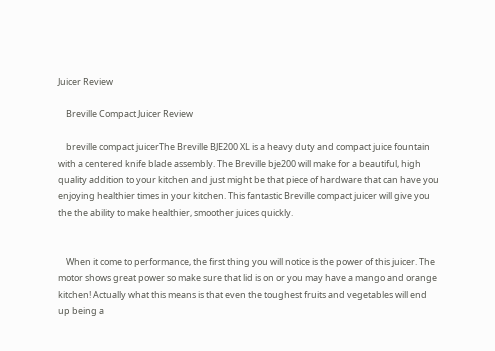Juicer Review

    Breville Compact Juicer Review

    breville compact juicerThe Breville BJE200 XL is a heavy duty and compact juice fountain with a centered knife blade assembly. The Breville bje200 will make for a beautiful, high quality addition to your kitchen and just might be that piece of hardware that can have you enjoying healthier times in your kitchen. This fantastic Breville compact juicer will give you the the ability to make healthier, smoother juices quickly.


    When it come to performance, the first thing you will notice is the power of this juicer. The motor shows great power so make sure that lid is on or you may have a mango and orange kitchen! Actually what this means is that even the toughest fruits and vegetables will end up being a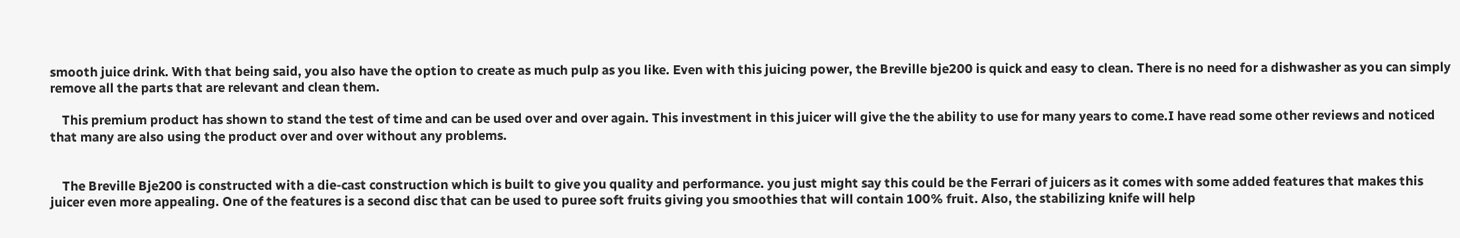smooth juice drink. With that being said, you also have the option to create as much pulp as you like. Even with this juicing power, the Breville bje200 is quick and easy to clean. There is no need for a dishwasher as you can simply remove all the parts that are relevant and clean them.

    This premium product has shown to stand the test of time and can be used over and over again. This investment in this juicer will give the the ability to use for many years to come.I have read some other reviews and noticed that many are also using the product over and over without any problems.


    The Breville Bje200 is constructed with a die-cast construction which is built to give you quality and performance. you just might say this could be the Ferrari of juicers as it comes with some added features that makes this juicer even more appealing. One of the features is a second disc that can be used to puree soft fruits giving you smoothies that will contain 100% fruit. Also, the stabilizing knife will help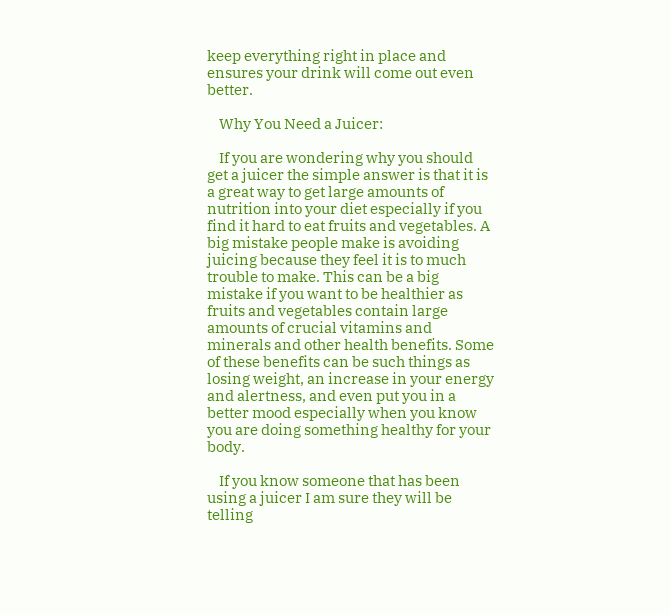keep everything right in place and ensures your drink will come out even better.

    Why You Need a Juicer:

    If you are wondering why you should get a juicer the simple answer is that it is a great way to get large amounts of nutrition into your diet especially if you find it hard to eat fruits and vegetables. A big mistake people make is avoiding juicing because they feel it is to much trouble to make. This can be a big mistake if you want to be healthier as fruits and vegetables contain large amounts of crucial vitamins and minerals and other health benefits. Some of these benefits can be such things as losing weight, an increase in your energy and alertness, and even put you in a better mood especially when you know you are doing something healthy for your body.

    If you know someone that has been using a juicer I am sure they will be telling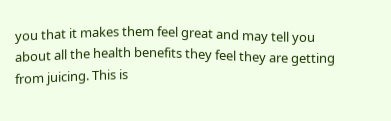you that it makes them feel great and may tell you about all the health benefits they feel they are getting from juicing. This is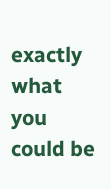exactly what you could be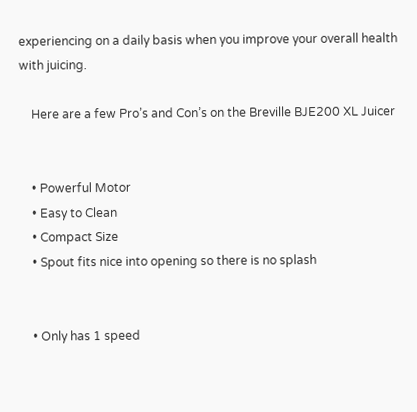experiencing on a daily basis when you improve your overall health with juicing.

    Here are a few Pro’s and Con’s on the Breville BJE200 XL Juicer


    • Powerful Motor
    • Easy to Clean
    • Compact Size
    • Spout fits nice into opening so there is no splash


    • Only has 1 speed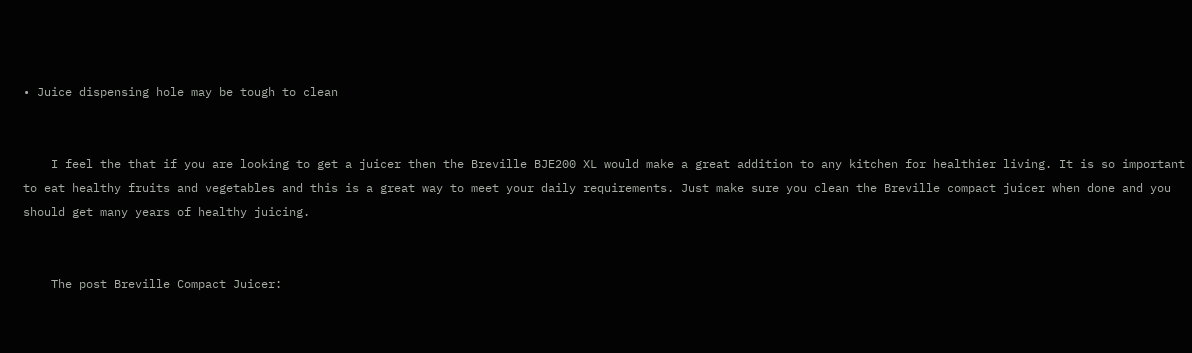• Juice dispensing hole may be tough to clean


    I feel the that if you are looking to get a juicer then the Breville BJE200 XL would make a great addition to any kitchen for healthier living. It is so important to eat healthy fruits and vegetables and this is a great way to meet your daily requirements. Just make sure you clean the Breville compact juicer when done and you should get many years of healthy juicing.


    The post Breville Compact Juicer: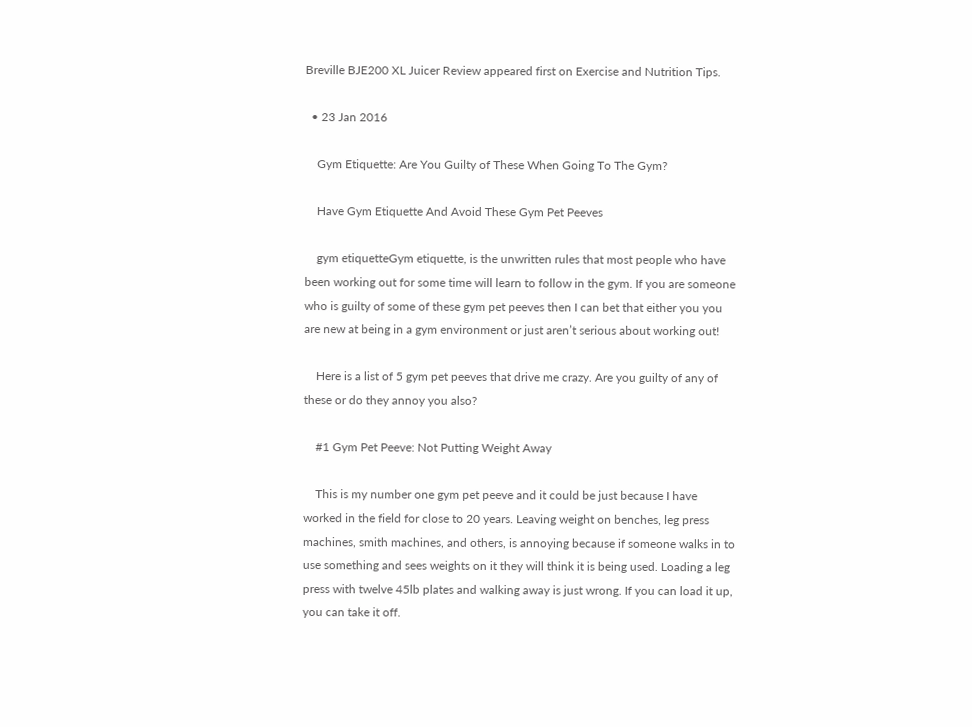Breville BJE200 XL Juicer Review appeared first on Exercise and Nutrition Tips.

  • 23 Jan 2016

    Gym Etiquette: Are You Guilty of These When Going To The Gym?

    Have Gym Etiquette And Avoid These Gym Pet Peeves

    gym etiquetteGym etiquette, is the unwritten rules that most people who have been working out for some time will learn to follow in the gym. If you are someone who is guilty of some of these gym pet peeves then I can bet that either you you are new at being in a gym environment or just aren’t serious about working out!

    Here is a list of 5 gym pet peeves that drive me crazy. Are you guilty of any of these or do they annoy you also?

    #1 Gym Pet Peeve: Not Putting Weight Away

    This is my number one gym pet peeve and it could be just because I have worked in the field for close to 20 years. Leaving weight on benches, leg press machines, smith machines, and others, is annoying because if someone walks in to use something and sees weights on it they will think it is being used. Loading a leg press with twelve 45lb plates and walking away is just wrong. If you can load it up, you can take it off.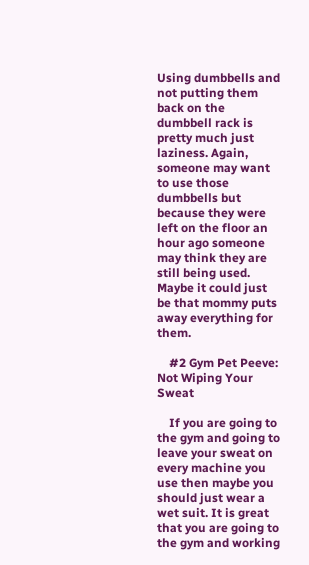Using dumbbells and not putting them back on the dumbbell rack is pretty much just laziness. Again, someone may want to use those dumbbells but because they were left on the floor an hour ago someone may think they are still being used. Maybe it could just be that mommy puts away everything for them.

    #2 Gym Pet Peeve: Not Wiping Your Sweat

    If you are going to the gym and going to leave your sweat on every machine you use then maybe you should just wear a wet suit. It is great that you are going to the gym and working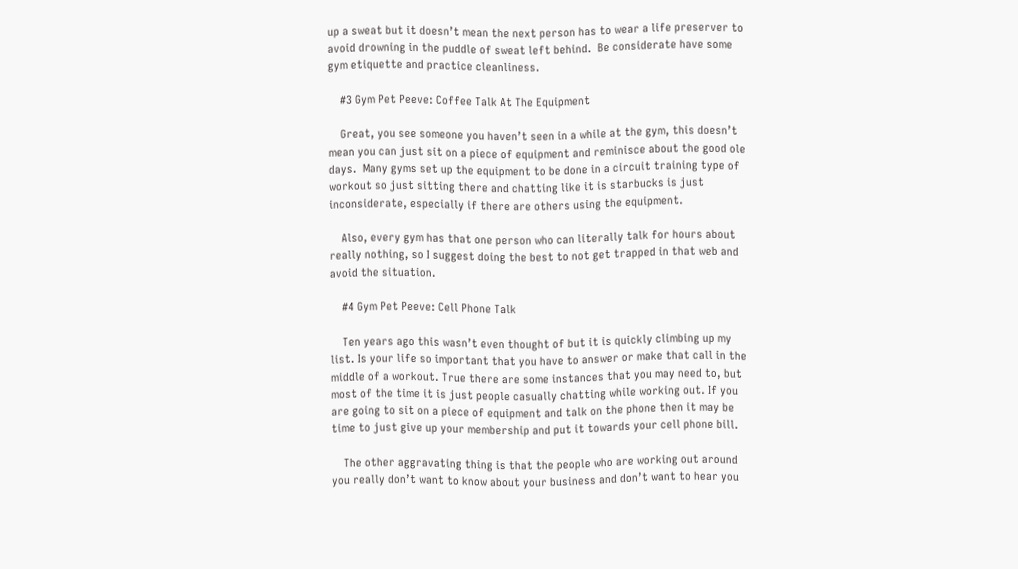up a sweat but it doesn’t mean the next person has to wear a life preserver to avoid drowning in the puddle of sweat left behind.  Be considerate have some gym etiquette and practice cleanliness.

    #3 Gym Pet Peeve: Coffee Talk At The Equipment

    Great, you see someone you haven’t seen in a while at the gym, this doesn’t mean you can just sit on a piece of equipment and reminisce about the good ole days.  Many gyms set up the equipment to be done in a circuit training type of workout so just sitting there and chatting like it is starbucks is just inconsiderate, especially if there are others using the equipment.

    Also, every gym has that one person who can literally talk for hours about really nothing, so I suggest doing the best to not get trapped in that web and avoid the situation.

    #4 Gym Pet Peeve: Cell Phone Talk

    Ten years ago this wasn’t even thought of but it is quickly climbing up my list. Is your life so important that you have to answer or make that call in the middle of a workout. True there are some instances that you may need to, but most of the time it is just people casually chatting while working out. If you are going to sit on a piece of equipment and talk on the phone then it may be time to just give up your membership and put it towards your cell phone bill.

    The other aggravating thing is that the people who are working out around you really don’t want to know about your business and don’t want to hear you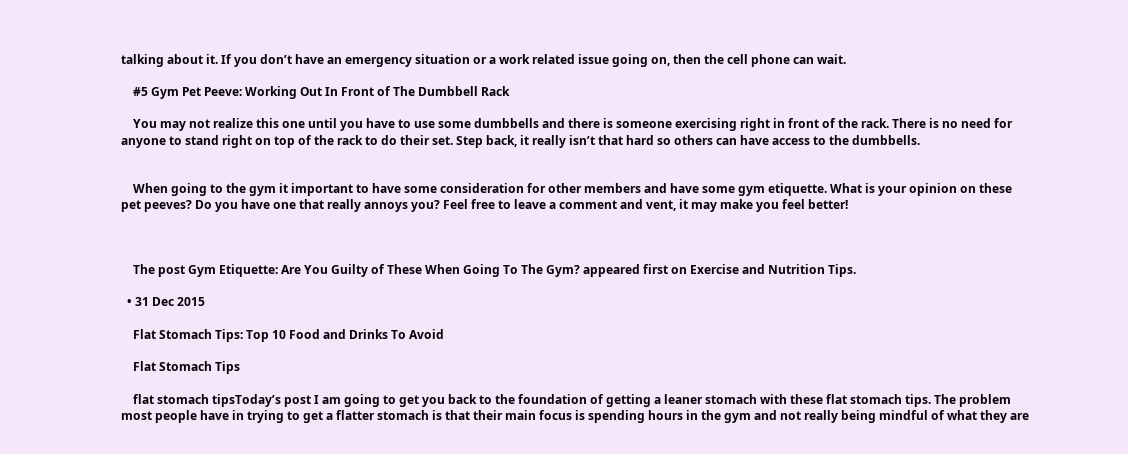talking about it. If you don’t have an emergency situation or a work related issue going on, then the cell phone can wait.

    #5 Gym Pet Peeve: Working Out In Front of The Dumbbell Rack

    You may not realize this one until you have to use some dumbbells and there is someone exercising right in front of the rack. There is no need for anyone to stand right on top of the rack to do their set. Step back, it really isn’t that hard so others can have access to the dumbbells.


    When going to the gym it important to have some consideration for other members and have some gym etiquette. What is your opinion on these pet peeves? Do you have one that really annoys you? Feel free to leave a comment and vent, it may make you feel better!



    The post Gym Etiquette: Are You Guilty of These When Going To The Gym? appeared first on Exercise and Nutrition Tips.

  • 31 Dec 2015

    Flat Stomach Tips: Top 10 Food and Drinks To Avoid

    Flat Stomach Tips

    flat stomach tipsToday’s post I am going to get you back to the foundation of getting a leaner stomach with these flat stomach tips. The problem most people have in trying to get a flatter stomach is that their main focus is spending hours in the gym and not really being mindful of what they are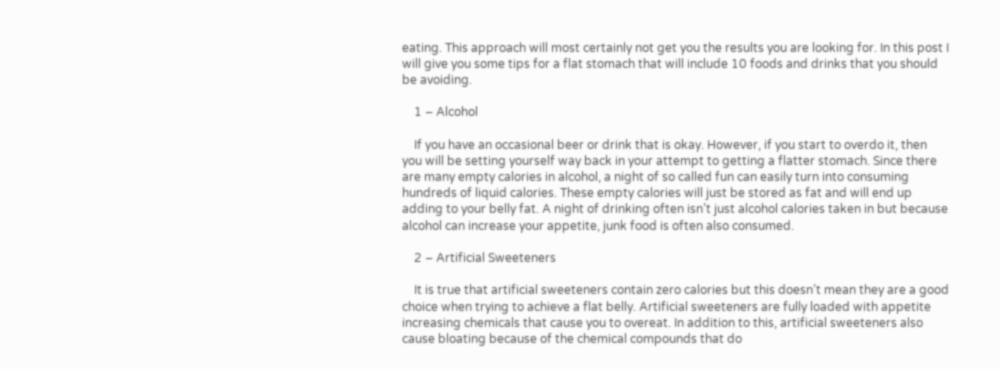eating. This approach will most certainly not get you the results you are looking for. In this post I will give you some tips for a flat stomach that will include 10 foods and drinks that you should be avoiding.

    1 – Alcohol

    If you have an occasional beer or drink that is okay. However, if you start to overdo it, then you will be setting yourself way back in your attempt to getting a flatter stomach. Since there are many empty calories in alcohol, a night of so called fun can easily turn into consuming hundreds of liquid calories. These empty calories will just be stored as fat and will end up adding to your belly fat. A night of drinking often isn’t just alcohol calories taken in but because alcohol can increase your appetite, junk food is often also consumed.

    2 – Artificial Sweeteners

    It is true that artificial sweeteners contain zero calories but this doesn’t mean they are a good choice when trying to achieve a flat belly. Artificial sweeteners are fully loaded with appetite increasing chemicals that cause you to overeat. In addition to this, artificial sweeteners also cause bloating because of the chemical compounds that do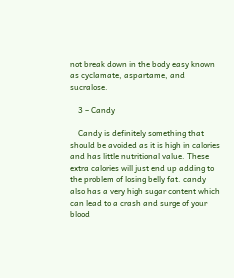not break down in the body easy known as cyclamate, aspartame, and sucralose.

    3 – Candy

    Candy is definitely something that should be avoided as it is high in calories and has little nutritional value. These extra calories will just end up adding to the problem of losing belly fat. candy also has a very high sugar content which can lead to a crash and surge of your blood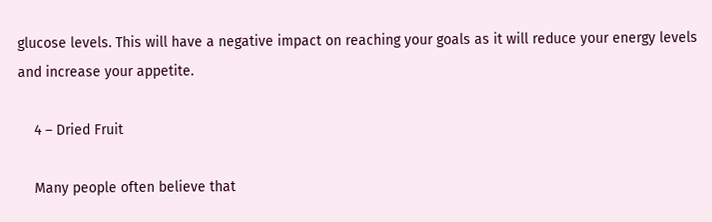glucose levels. This will have a negative impact on reaching your goals as it will reduce your energy levels and increase your appetite.

    4 – Dried Fruit

    Many people often believe that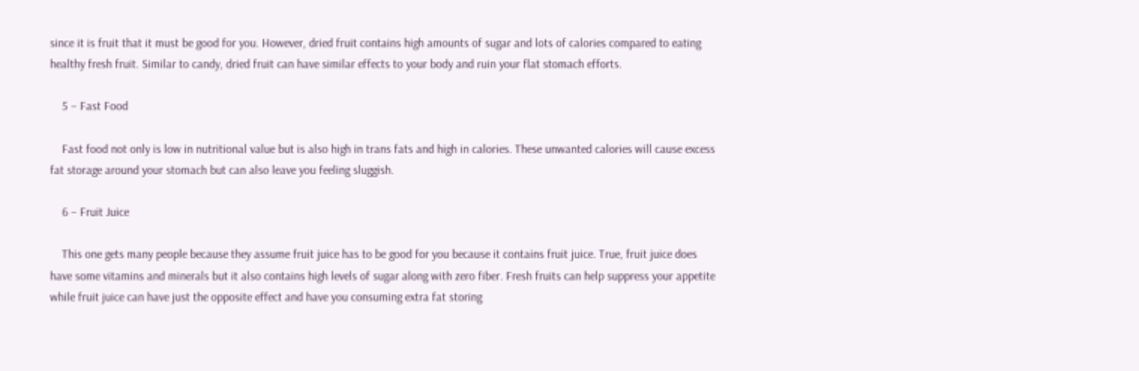since it is fruit that it must be good for you. However, dried fruit contains high amounts of sugar and lots of calories compared to eating healthy fresh fruit. Similar to candy, dried fruit can have similar effects to your body and ruin your flat stomach efforts.

    5 – Fast Food

    Fast food not only is low in nutritional value but is also high in trans fats and high in calories. These unwanted calories will cause excess fat storage around your stomach but can also leave you feeling sluggish.

    6 – Fruit Juice

    This one gets many people because they assume fruit juice has to be good for you because it contains fruit juice. True, fruit juice does have some vitamins and minerals but it also contains high levels of sugar along with zero fiber. Fresh fruits can help suppress your appetite while fruit juice can have just the opposite effect and have you consuming extra fat storing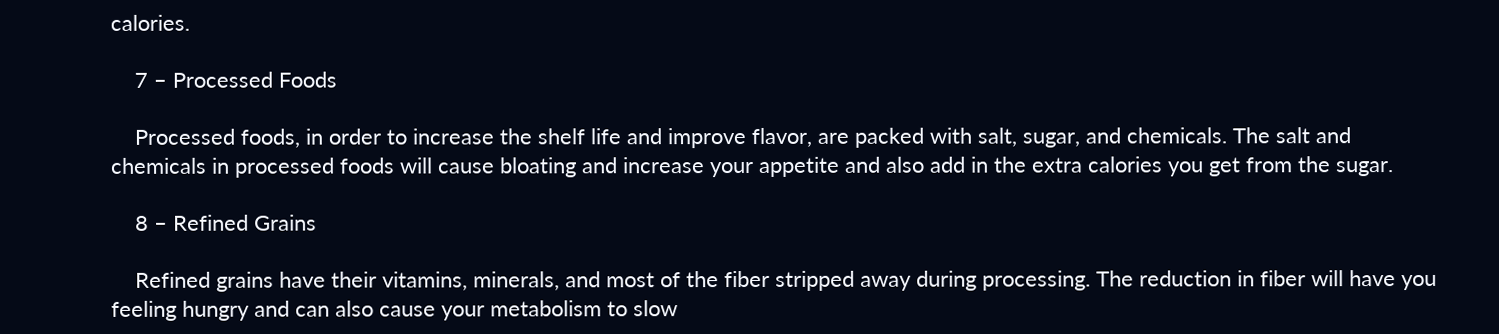calories.

    7 – Processed Foods

    Processed foods, in order to increase the shelf life and improve flavor, are packed with salt, sugar, and chemicals. The salt and chemicals in processed foods will cause bloating and increase your appetite and also add in the extra calories you get from the sugar.

    8 – Refined Grains

    Refined grains have their vitamins, minerals, and most of the fiber stripped away during processing. The reduction in fiber will have you feeling hungry and can also cause your metabolism to slow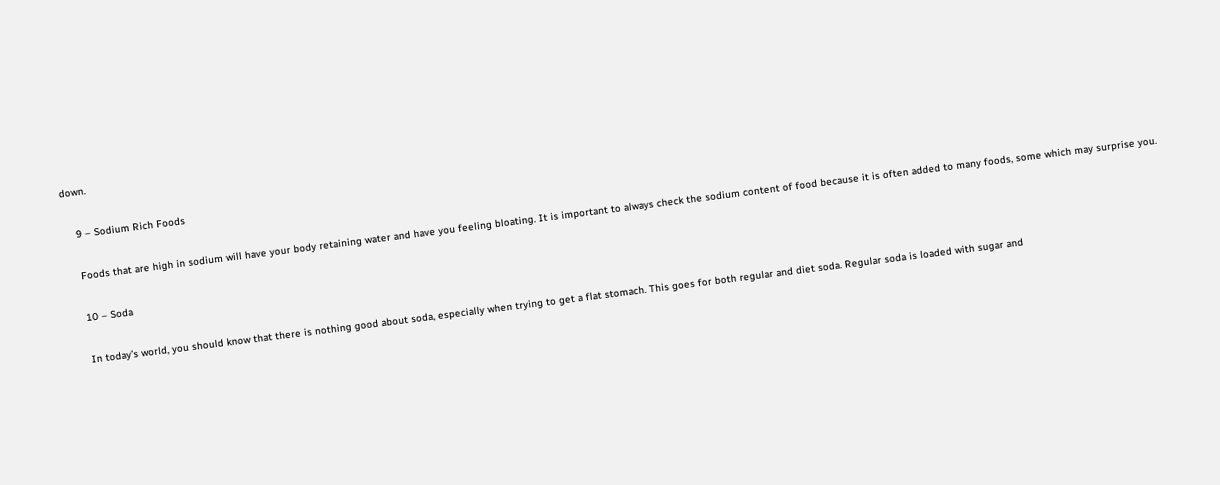down.

    9 – Sodium Rich Foods

    Foods that are high in sodium will have your body retaining water and have you feeling bloating. It is important to always check the sodium content of food because it is often added to many foods, some which may surprise you.

    10 – Soda

    In today’s world, you should know that there is nothing good about soda, especially when trying to get a flat stomach. This goes for both regular and diet soda. Regular soda is loaded with sugar and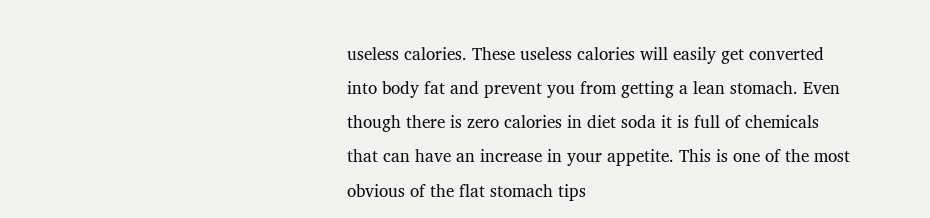useless calories. These useless calories will easily get converted into body fat and prevent you from getting a lean stomach. Even though there is zero calories in diet soda it is full of chemicals that can have an increase in your appetite. This is one of the most obvious of the flat stomach tips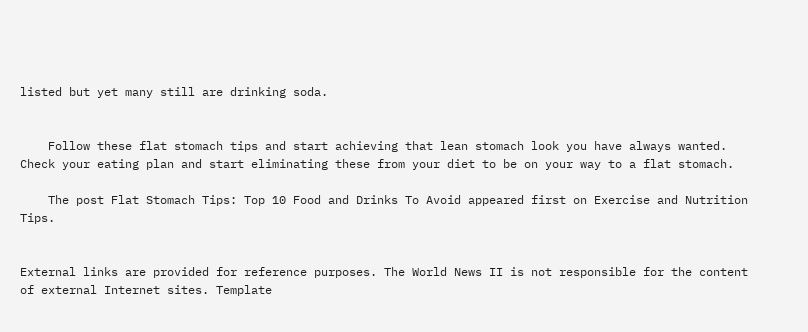listed but yet many still are drinking soda.


    Follow these flat stomach tips and start achieving that lean stomach look you have always wanted.  Check your eating plan and start eliminating these from your diet to be on your way to a flat stomach.

    The post Flat Stomach Tips: Top 10 Food and Drinks To Avoid appeared first on Exercise and Nutrition Tips.


External links are provided for reference purposes. The World News II is not responsible for the content of external Internet sites. Template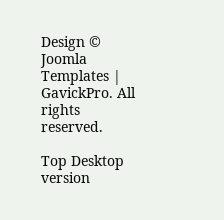Design © Joomla Templates | GavickPro. All rights reserved.

Top Desktop version